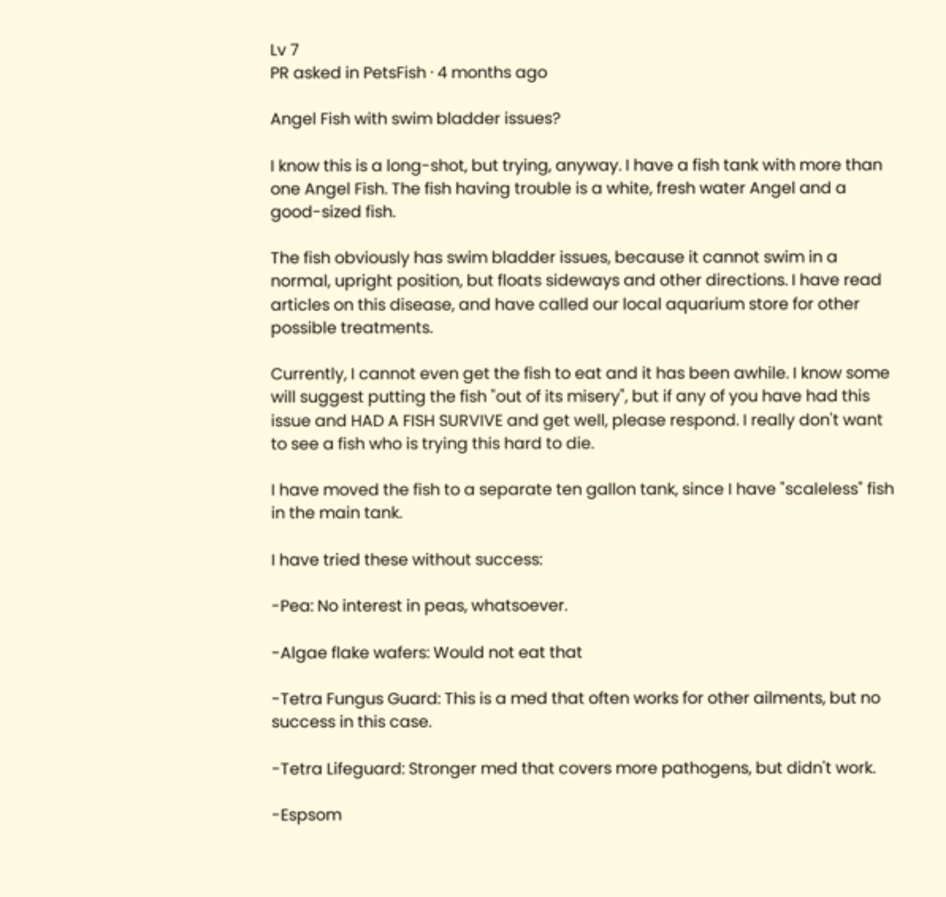Lv 7
PR asked in PetsFish · 4 months ago

Angel Fish with swim bladder issues?

I know this is a long-shot, but trying, anyway. I have a fish tank with more than one Angel Fish. The fish having trouble is a white, fresh water Angel and a good-sized fish.

The fish obviously has swim bladder issues, because it cannot swim in a normal, upright position, but floats sideways and other directions. I have read articles on this disease, and have called our local aquarium store for other possible treatments.

Currently, I cannot even get the fish to eat and it has been awhile. I know some will suggest putting the fish "out of its misery", but if any of you have had this issue and HAD A FISH SURVIVE and get well, please respond. I really don't want to see a fish who is trying this hard to die.

I have moved the fish to a separate ten gallon tank, since I have "scaleless" fish in the main tank.

I have tried these without success:

-Pea: No interest in peas, whatsoever.

-Algae flake wafers: Would not eat that

-Tetra Fungus Guard: This is a med that often works for other ailments, but no success in this case.

-Tetra Lifeguard: Stronger med that covers more pathogens, but didn't work.

-Espsom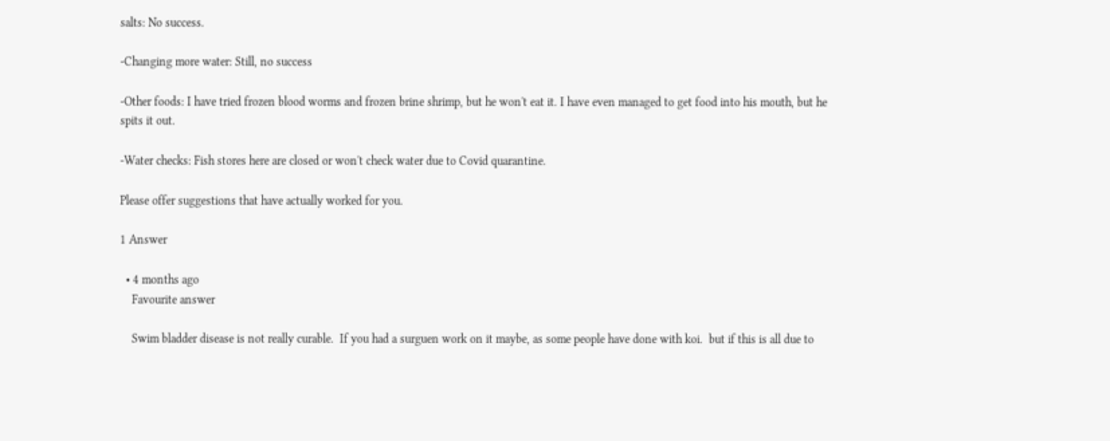salts: No success.

-Changing more water: Still, no success

-Other foods: I have tried frozen blood worms and frozen brine shrimp, but he won't eat it. I have even managed to get food into his mouth, but he spits it out.

-Water checks: Fish stores here are closed or won't check water due to Covid quarantine.

Please offer suggestions that have actually worked for you.

1 Answer

  • 4 months ago
    Favourite answer

    Swim bladder disease is not really curable.  If you had a surguen work on it maybe, as some people have done with koi.  but if this is all due to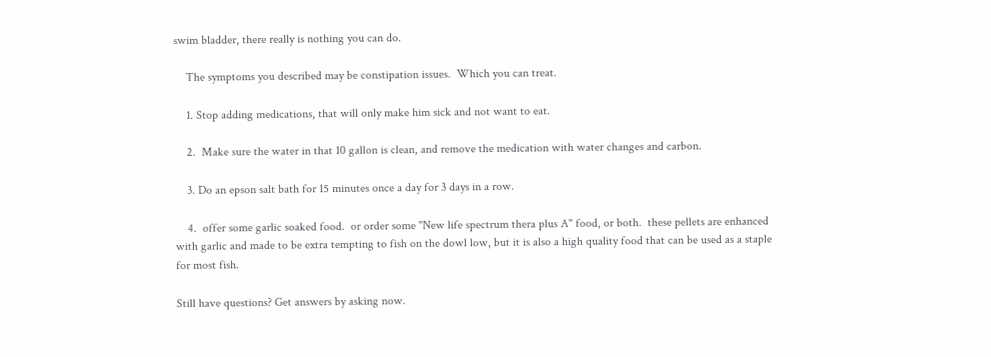swim bladder, there really is nothing you can do.

    The symptoms you described may be constipation issues.  Which you can treat.

    1. Stop adding medications, that will only make him sick and not want to eat.

    2.  Make sure the water in that 10 gallon is clean, and remove the medication with water changes and carbon.

    3. Do an epson salt bath for 15 minutes once a day for 3 days in a row.

    4.  offer some garlic soaked food.  or order some "New life spectrum thera plus A" food, or both.  these pellets are enhanced with garlic and made to be extra tempting to fish on the dowl low, but it is also a high quality food that can be used as a staple for most fish.

Still have questions? Get answers by asking now.